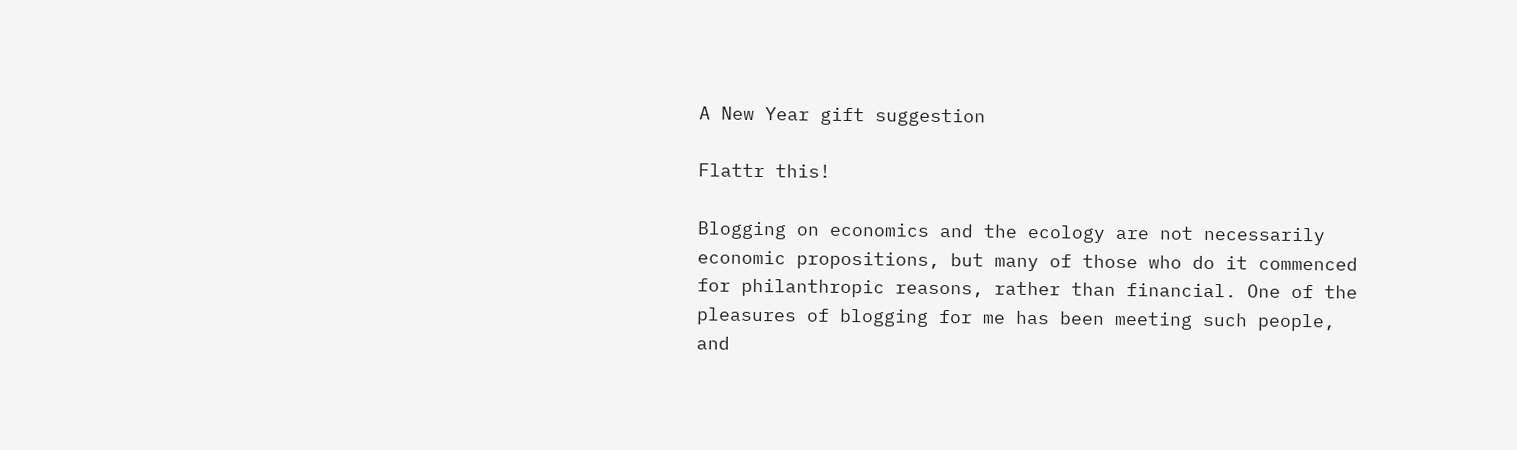A New Year gift suggestion

Flattr this!

Blogging on economics and the ecology are not necessarily economic propositions, but many of those who do it commenced for philanthropic reasons, rather than financial. One of the pleasures of blogging for me has been meeting such people, and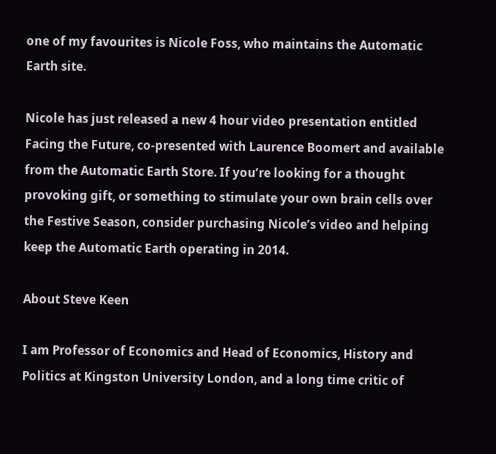one of my favourites is Nicole Foss, who maintains the Automatic Earth site.

Nicole has just released a new 4 hour video presentation entitled Facing the Future, co-presented with Laurence Boomert and available from the Automatic Earth Store. If you’re looking for a thought provoking gift, or something to stimulate your own brain cells over the Festive Season, consider purchasing Nicole’s video and helping keep the Automatic Earth operating in 2014.

About Steve Keen

I am Professor of Economics and Head of Economics, History and Politics at Kingston University London, and a long time critic of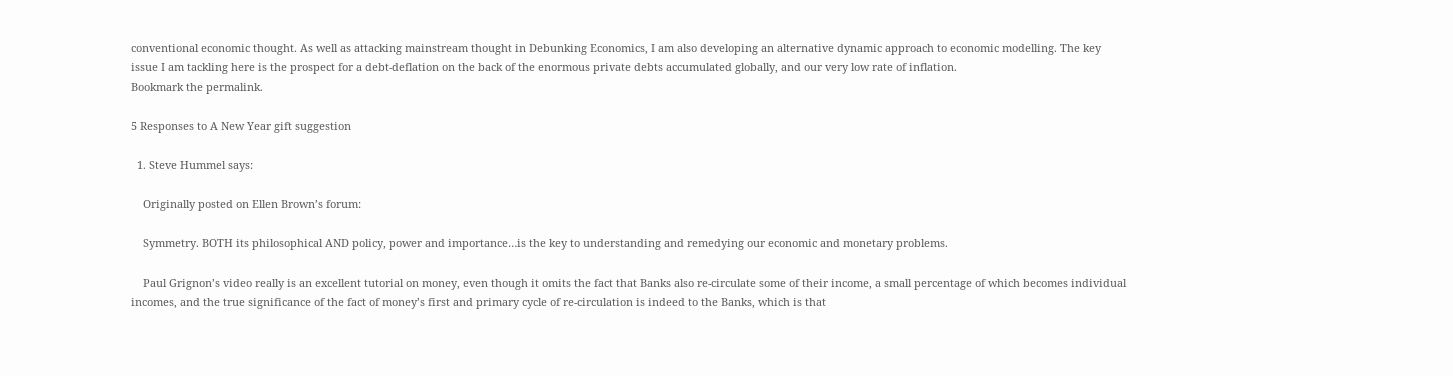conventional economic thought. As well as attacking mainstream thought in Debunking Economics, I am also developing an alternative dynamic approach to economic modelling. The key issue I am tackling here is the prospect for a debt-deflation on the back of the enormous private debts accumulated globally, and our very low rate of inflation.
Bookmark the permalink.

5 Responses to A New Year gift suggestion

  1. Steve Hummel says:

    Originally posted on Ellen Brown’s forum:

    Symmetry. BOTH its philosophical AND policy, power and importance…is the key to understanding and remedying our economic and monetary problems.

    Paul Grignon’s video really is an excellent tutorial on money, even though it omits the fact that Banks also re-circulate some of their income, a small percentage of which becomes individual incomes, and the true significance of the fact of money’s first and primary cycle of re-circulation is indeed to the Banks, which is that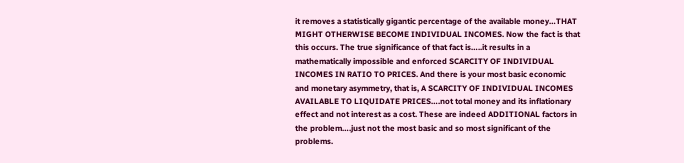it removes a statistically gigantic percentage of the available money…THAT MIGHT OTHERWISE BECOME INDIVIDUAL INCOMES. Now the fact is that this occurs. The true significance of that fact is…..it results in a mathematically impossible and enforced SCARCITY OF INDIVIDUAL INCOMES IN RATIO TO PRICES. And there is your most basic economic and monetary asymmetry, that is, A SCARCITY OF INDIVIDUAL INCOMES AVAILABLE TO LIQUIDATE PRICES….not total money and its inflationary effect and not interest as a cost. These are indeed ADDITIONAL factors in the problem….just not the most basic and so most significant of the problems.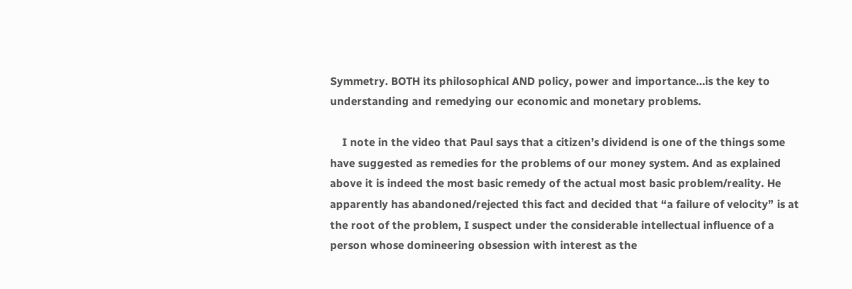Symmetry. BOTH its philosophical AND policy, power and importance…is the key to understanding and remedying our economic and monetary problems.

    I note in the video that Paul says that a citizen’s dividend is one of the things some have suggested as remedies for the problems of our money system. And as explained above it is indeed the most basic remedy of the actual most basic problem/reality. He apparently has abandoned/rejected this fact and decided that “a failure of velocity” is at the root of the problem, I suspect under the considerable intellectual influence of a person whose domineering obsession with interest as the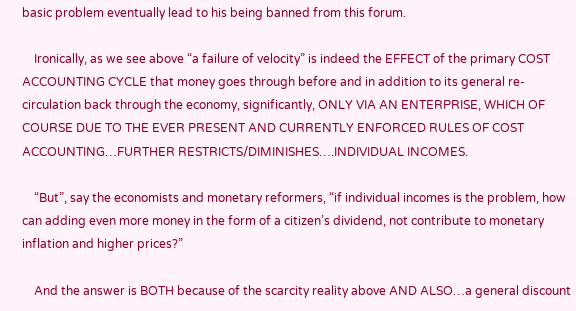basic problem eventually lead to his being banned from this forum.

    Ironically, as we see above “a failure of velocity” is indeed the EFFECT of the primary COST ACCOUNTING CYCLE that money goes through before and in addition to its general re-circulation back through the economy, significantly, ONLY VIA AN ENTERPRISE, WHICH OF COURSE DUE TO THE EVER PRESENT AND CURRENTLY ENFORCED RULES OF COST ACCOUNTING…FURTHER RESTRICTS/DIMINISHES….INDIVIDUAL INCOMES.

    “But”, say the economists and monetary reformers, “if individual incomes is the problem, how can adding even more money in the form of a citizen’s dividend, not contribute to monetary inflation and higher prices?”

    And the answer is BOTH because of the scarcity reality above AND ALSO…a general discount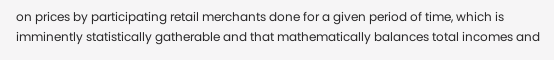on prices by participating retail merchants done for a given period of time, which is imminently statistically gatherable and that mathematically balances total incomes and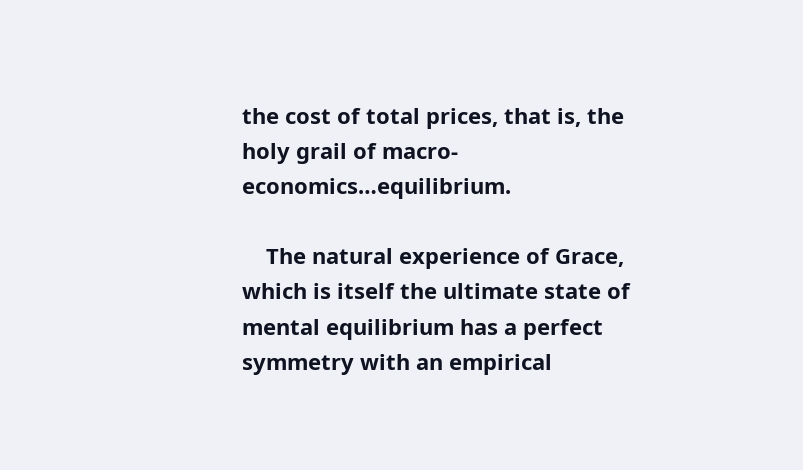the cost of total prices, that is, the holy grail of macro-economics…equilibrium.

    The natural experience of Grace, which is itself the ultimate state of mental equilibrium has a perfect symmetry with an empirical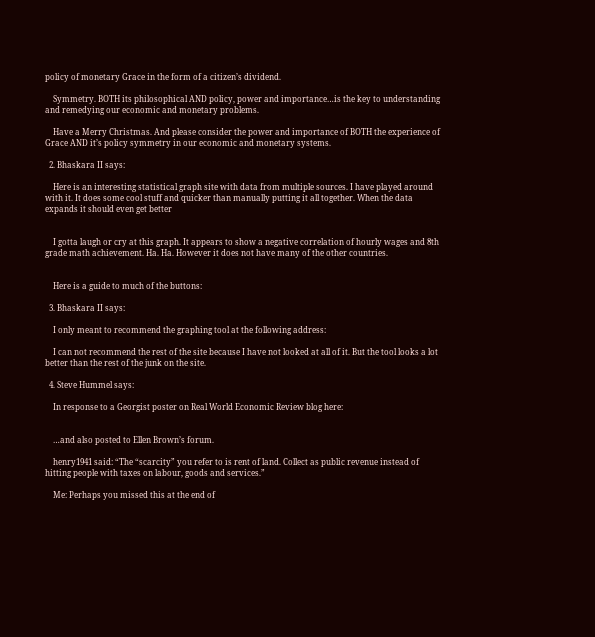policy of monetary Grace in the form of a citizen’s dividend.

    Symmetry. BOTH its philosophical AND policy, power and importance…is the key to understanding and remedying our economic and monetary problems.

    Have a Merry Christmas. And please consider the power and importance of BOTH the experience of Grace AND it’s policy symmetry in our economic and monetary systems.

  2. Bhaskara II says:

    Here is an interesting statistical graph site with data from multiple sources. I have played around with it. It does some cool stuff and quicker than manually putting it all together. When the data expands it should even get better


    I gotta laugh or cry at this graph. It appears to show a negative correlation of hourly wages and 8th grade math achievement. Ha. Ha. However it does not have many of the other countries.


    Here is a guide to much of the buttons:

  3. Bhaskara II says:

    I only meant to recommend the graphing tool at the following address:

    I can not recommend the rest of the site because I have not looked at all of it. But the tool looks a lot better than the rest of the junk on the site.

  4. Steve Hummel says:

    In response to a Georgist poster on Real World Economic Review blog here:


    …and also posted to Ellen Brown’s forum.

    henry1941 said: “The “scarcity” you refer to is rent of land. Collect as public revenue instead of hitting people with taxes on labour, goods and services.”

    Me: Perhaps you missed this at the end of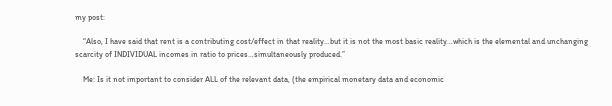my post:

    “Also, I have said that rent is a contributing cost/effect in that reality…but it is not the most basic reality…which is the elemental and unchanging scarcity of INDIVIDUAL incomes in ratio to prices…simultaneously produced.”

    Me: Is it not important to consider ALL of the relevant data, (the empirical monetary data and economic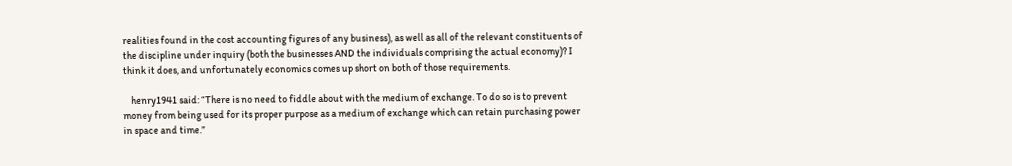realities found in the cost accounting figures of any business), as well as all of the relevant constituents of the discipline under inquiry (both the businesses AND the individuals comprising the actual economy)? I think it does, and unfortunately economics comes up short on both of those requirements.

    henry1941 said: “There is no need to fiddle about with the medium of exchange. To do so is to prevent money from being used for its proper purpose as a medium of exchange which can retain purchasing power in space and time.”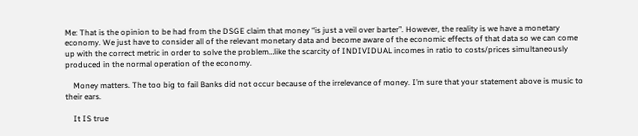Me: That is the opinion to be had from the DSGE claim that money “is just a veil over barter”. However, the reality is we have a monetary economy. We just have to consider all of the relevant monetary data and become aware of the economic effects of that data so we can come up with the correct metric in order to solve the problem…like the scarcity of INDIVIDUAL incomes in ratio to costs/prices simultaneously produced in the normal operation of the economy.

    Money matters. The too big to fail Banks did not occur because of the irrelevance of money. I’m sure that your statement above is music to their ears.

    It IS true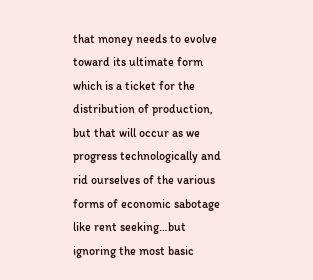that money needs to evolve toward its ultimate form which is a ticket for the distribution of production, but that will occur as we progress technologically and rid ourselves of the various forms of economic sabotage like rent seeking…but ignoring the most basic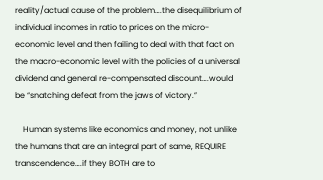reality/actual cause of the problem….the disequilibrium of individual incomes in ratio to prices on the micro-economic level and then failing to deal with that fact on the macro-economic level with the policies of a universal dividend and general re-compensated discount….would be “snatching defeat from the jaws of victory.”

    Human systems like economics and money, not unlike the humans that are an integral part of same, REQUIRE transcendence….if they BOTH are to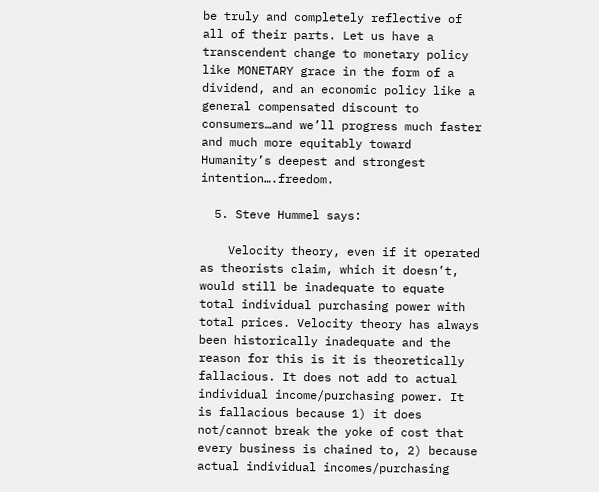be truly and completely reflective of all of their parts. Let us have a transcendent change to monetary policy like MONETARY grace in the form of a dividend, and an economic policy like a general compensated discount to consumers…and we’ll progress much faster and much more equitably toward Humanity’s deepest and strongest intention….freedom.

  5. Steve Hummel says:

    Velocity theory, even if it operated as theorists claim, which it doesn’t, would still be inadequate to equate total individual purchasing power with total prices. Velocity theory has always been historically inadequate and the reason for this is it is theoretically fallacious. It does not add to actual individual income/purchasing power. It is fallacious because 1) it does not/cannot break the yoke of cost that every business is chained to, 2) because actual individual incomes/purchasing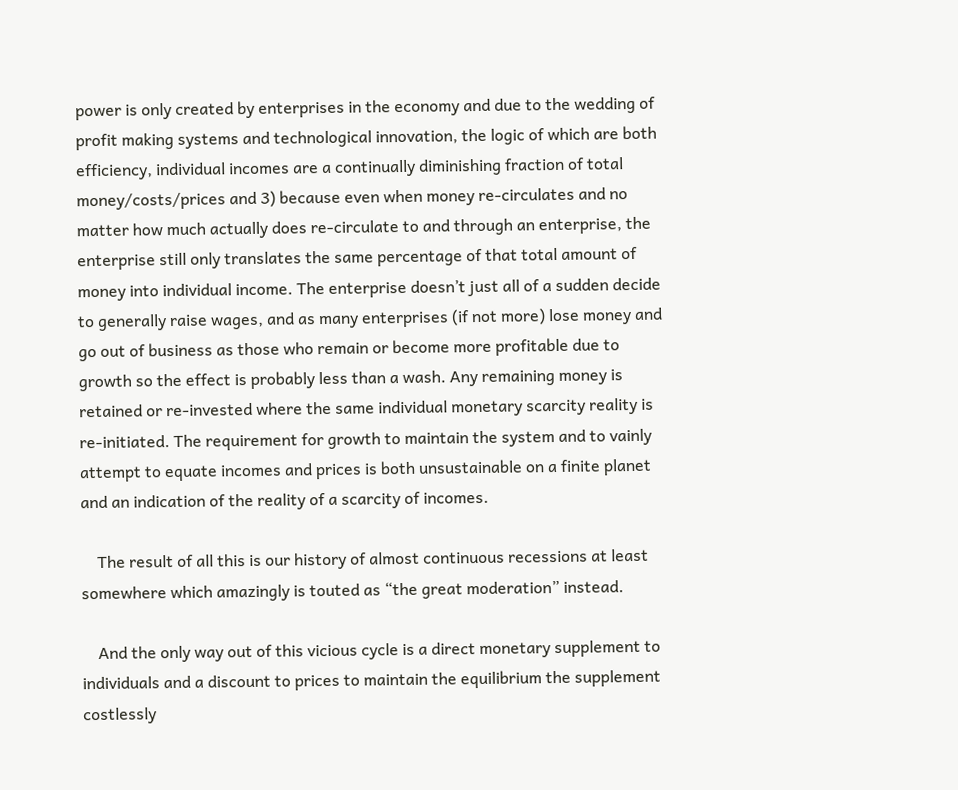power is only created by enterprises in the economy and due to the wedding of profit making systems and technological innovation, the logic of which are both efficiency, individual incomes are a continually diminishing fraction of total money/costs/prices and 3) because even when money re-circulates and no matter how much actually does re-circulate to and through an enterprise, the enterprise still only translates the same percentage of that total amount of money into individual income. The enterprise doesn’t just all of a sudden decide to generally raise wages, and as many enterprises (if not more) lose money and go out of business as those who remain or become more profitable due to growth so the effect is probably less than a wash. Any remaining money is retained or re-invested where the same individual monetary scarcity reality is re-initiated. The requirement for growth to maintain the system and to vainly attempt to equate incomes and prices is both unsustainable on a finite planet and an indication of the reality of a scarcity of incomes.

    The result of all this is our history of almost continuous recessions at least somewhere which amazingly is touted as “the great moderation” instead.

    And the only way out of this vicious cycle is a direct monetary supplement to individuals and a discount to prices to maintain the equilibrium the supplement costlessly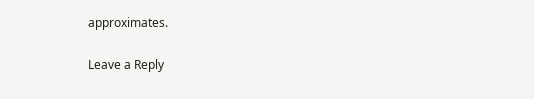approximates.

Leave a Reply